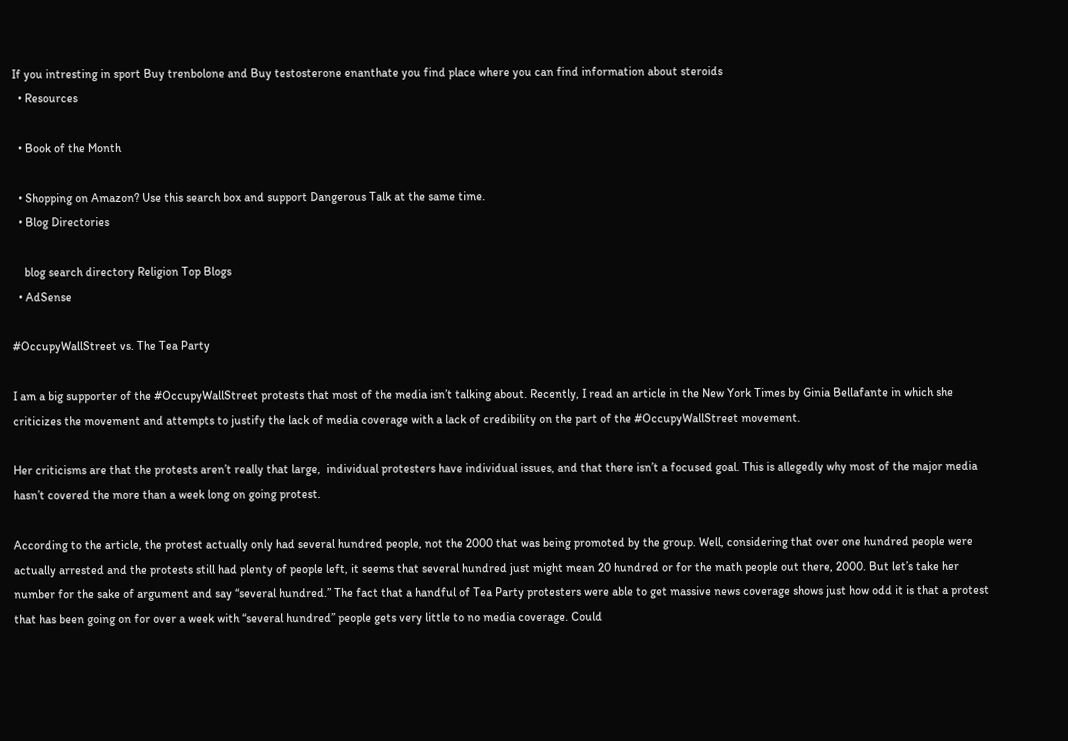If you intresting in sport Buy trenbolone and Buy testosterone enanthate you find place where you can find information about steroids
  • Resources

  • Book of the Month

  • Shopping on Amazon? Use this search box and support Dangerous Talk at the same time.
  • Blog Directories

    blog search directory Religion Top Blogs
  • AdSense

#OccupyWallStreet vs. The Tea Party

I am a big supporter of the #OccupyWallStreet protests that most of the media isn’t talking about. Recently, I read an article in the New York Times by Ginia Bellafante in which she criticizes the movement and attempts to justify the lack of media coverage with a lack of credibility on the part of the #OccupyWallStreet movement.

Her criticisms are that the protests aren’t really that large,  individual protesters have individual issues, and that there isn’t a focused goal. This is allegedly why most of the major media hasn’t covered the more than a week long on going protest.

According to the article, the protest actually only had several hundred people, not the 2000 that was being promoted by the group. Well, considering that over one hundred people were actually arrested and the protests still had plenty of people left, it seems that several hundred just might mean 20 hundred or for the math people out there, 2000. But let’s take her number for the sake of argument and say “several hundred.” The fact that a handful of Tea Party protesters were able to get massive news coverage shows just how odd it is that a protest that has been going on for over a week with “several hundred” people gets very little to no media coverage. Could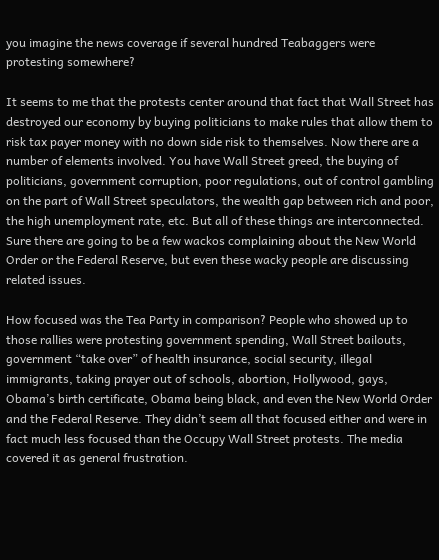you imagine the news coverage if several hundred Teabaggers were protesting somewhere?

It seems to me that the protests center around that fact that Wall Street has destroyed our economy by buying politicians to make rules that allow them to risk tax payer money with no down side risk to themselves. Now there are a number of elements involved. You have Wall Street greed, the buying of politicians, government corruption, poor regulations, out of control gambling on the part of Wall Street speculators, the wealth gap between rich and poor, the high unemployment rate, etc. But all of these things are interconnected. Sure there are going to be a few wackos complaining about the New World Order or the Federal Reserve, but even these wacky people are discussing related issues.

How focused was the Tea Party in comparison? People who showed up to those rallies were protesting government spending, Wall Street bailouts, government “take over” of health insurance, social security, illegal immigrants, taking prayer out of schools, abortion, Hollywood, gays, Obama’s birth certificate, Obama being black, and even the New World Order and the Federal Reserve. They didn’t seem all that focused either and were in fact much less focused than the Occupy Wall Street protests. The media covered it as general frustration.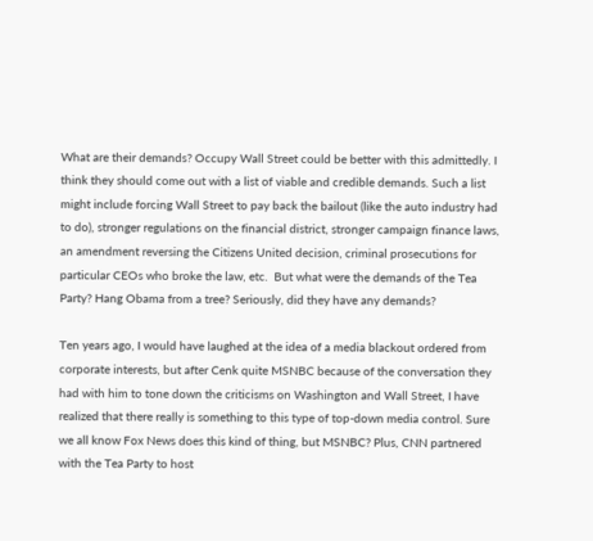What are their demands? Occupy Wall Street could be better with this admittedly. I think they should come out with a list of viable and credible demands. Such a list might include forcing Wall Street to pay back the bailout (like the auto industry had to do), stronger regulations on the financial district, stronger campaign finance laws, an amendment reversing the Citizens United decision, criminal prosecutions for particular CEOs who broke the law, etc.  But what were the demands of the Tea Party? Hang Obama from a tree? Seriously, did they have any demands?

Ten years ago, I would have laughed at the idea of a media blackout ordered from corporate interests, but after Cenk quite MSNBC because of the conversation they had with him to tone down the criticisms on Washington and Wall Street, I have realized that there really is something to this type of top-down media control. Sure we all know Fox News does this kind of thing, but MSNBC? Plus, CNN partnered with the Tea Party to host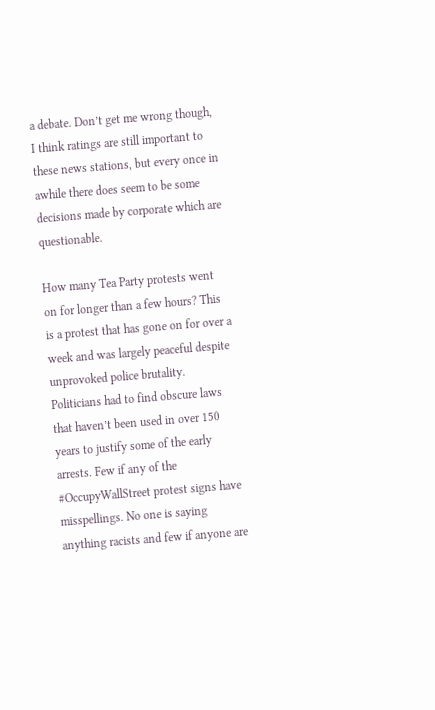a debate. Don’t get me wrong though, I think ratings are still important to these news stations, but every once in awhile there does seem to be some decisions made by corporate which are questionable.

How many Tea Party protests went on for longer than a few hours? This is a protest that has gone on for over a week and was largely peaceful despite unprovoked police brutality. Politicians had to find obscure laws that haven’t been used in over 150 years to justify some of the early arrests. Few if any of the #OccupyWallStreet protest signs have misspellings. No one is saying anything racists and few if anyone are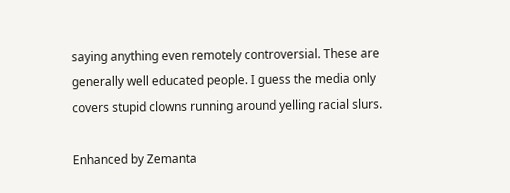saying anything even remotely controversial. These are generally well educated people. I guess the media only covers stupid clowns running around yelling racial slurs.

Enhanced by Zemanta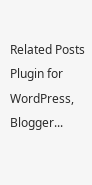Related Posts Plugin for WordPress, Blogger...